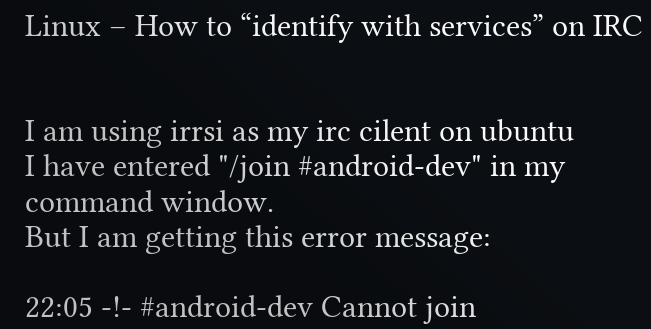Linux – How to “identify with services” on IRC


I am using irrsi as my irc cilent on ubuntu
I have entered "/join #android-dev" in my command window.
But I am getting this error message:

22:05 -!- #android-dev Cannot join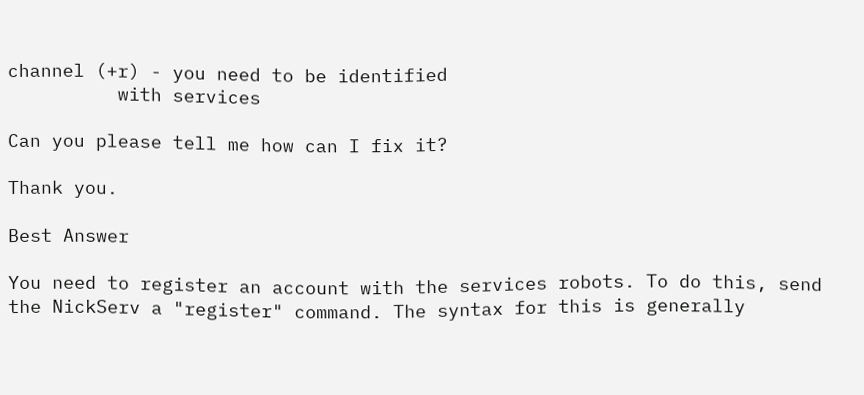channel (+r) - you need to be identified
          with services

Can you please tell me how can I fix it?

Thank you.

Best Answer

You need to register an account with the services robots. To do this, send the NickServ a "register" command. The syntax for this is generally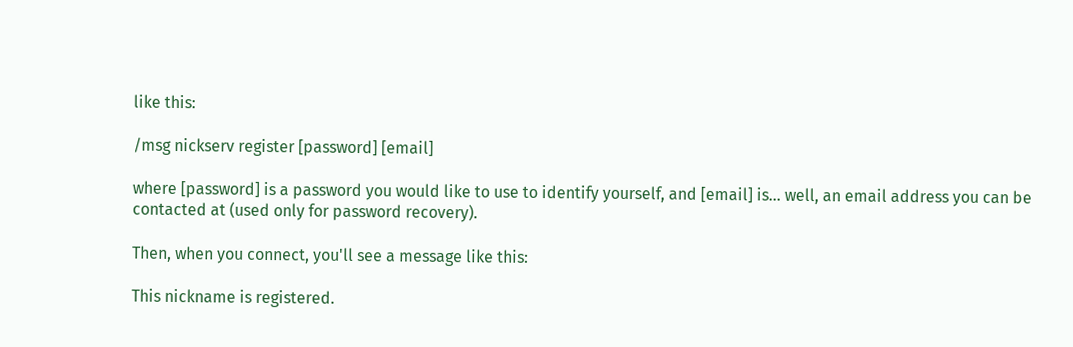like this:

/msg nickserv register [password] [email]

where [password] is a password you would like to use to identify yourself, and [email] is... well, an email address you can be contacted at (used only for password recovery).

Then, when you connect, you'll see a message like this:

This nickname is registered.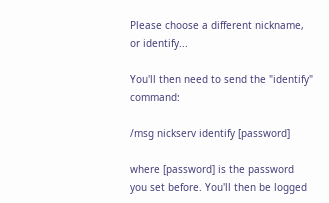Please choose a different nickname, or identify...

You'll then need to send the "identify" command:

/msg nickserv identify [password]

where [password] is the password you set before. You'll then be logged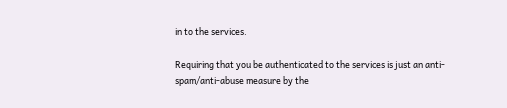in to the services.

Requiring that you be authenticated to the services is just an anti-spam/anti-abuse measure by the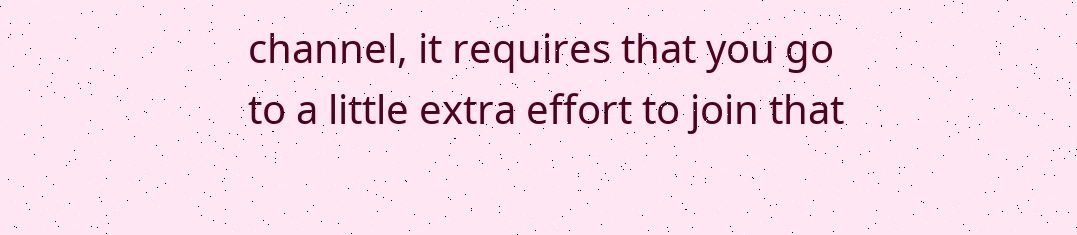channel, it requires that you go to a little extra effort to join that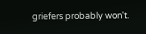griefers probably won't.